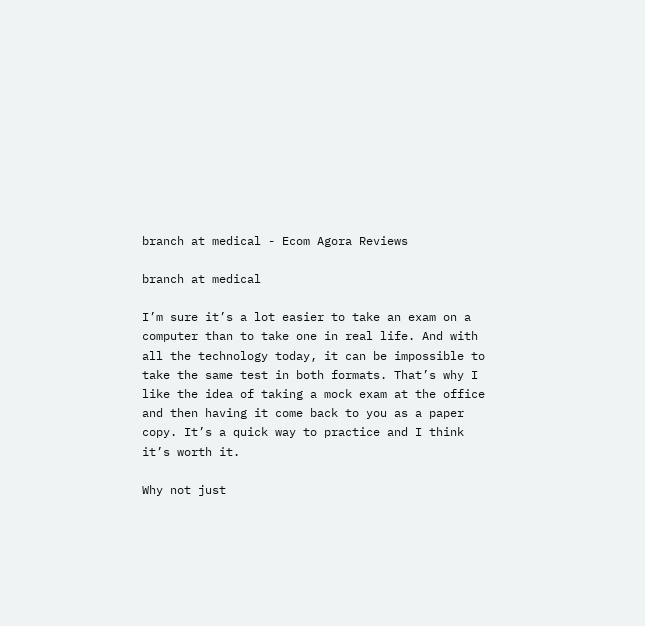branch at medical - Ecom Agora Reviews

branch at medical

I’m sure it’s a lot easier to take an exam on a computer than to take one in real life. And with all the technology today, it can be impossible to take the same test in both formats. That’s why I like the idea of taking a mock exam at the office and then having it come back to you as a paper copy. It’s a quick way to practice and I think it’s worth it.

Why not just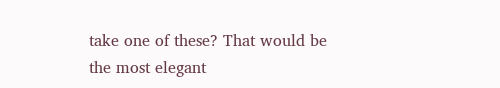take one of these? That would be the most elegant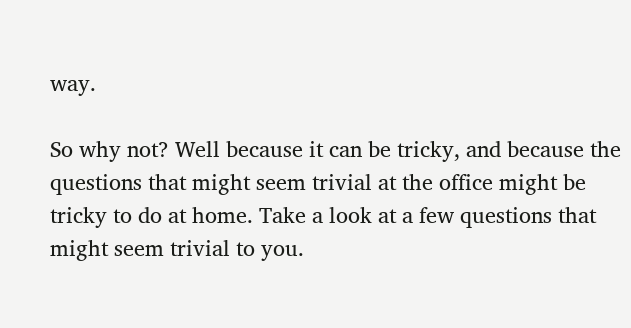way.

So why not? Well because it can be tricky, and because the questions that might seem trivial at the office might be tricky to do at home. Take a look at a few questions that might seem trivial to you.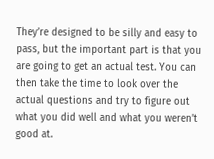They’re designed to be silly and easy to pass, but the important part is that you are going to get an actual test. You can then take the time to look over the actual questions and try to figure out what you did well and what you weren’t good at.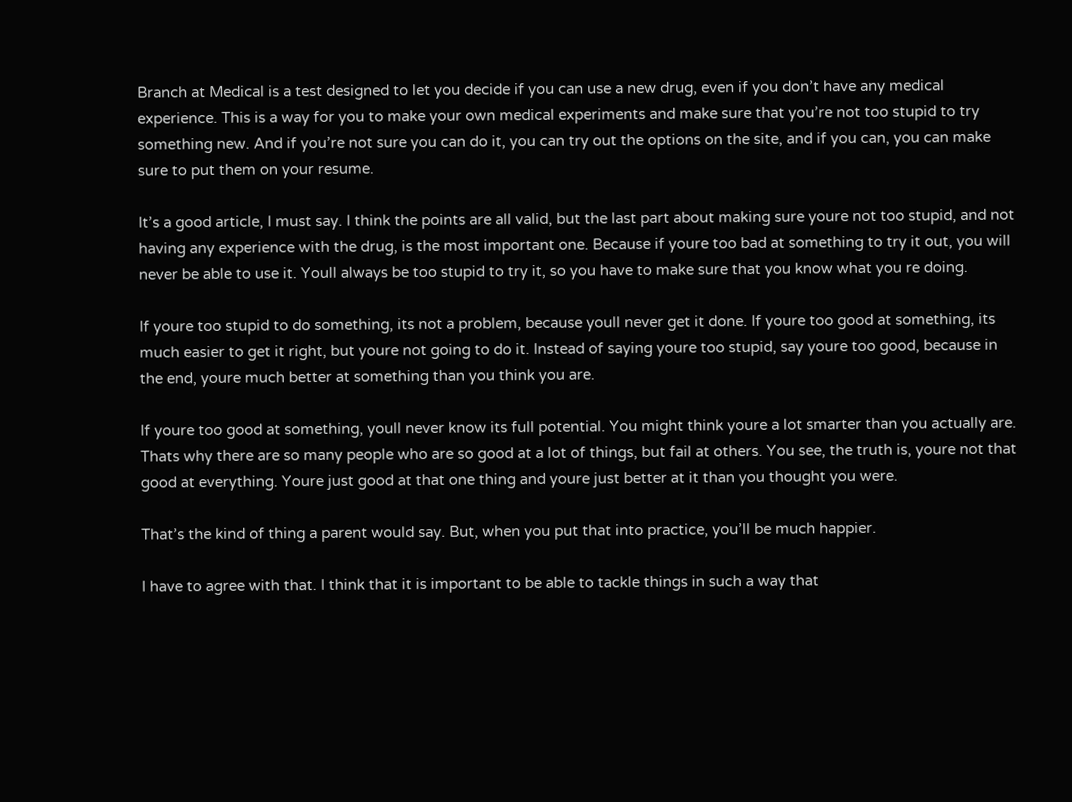Branch at Medical is a test designed to let you decide if you can use a new drug, even if you don’t have any medical experience. This is a way for you to make your own medical experiments and make sure that you’re not too stupid to try something new. And if you’re not sure you can do it, you can try out the options on the site, and if you can, you can make sure to put them on your resume.

It’s a good article, I must say. I think the points are all valid, but the last part about making sure youre not too stupid, and not having any experience with the drug, is the most important one. Because if youre too bad at something to try it out, you will never be able to use it. Youll always be too stupid to try it, so you have to make sure that you know what you re doing.

If youre too stupid to do something, its not a problem, because youll never get it done. If youre too good at something, its much easier to get it right, but youre not going to do it. Instead of saying youre too stupid, say youre too good, because in the end, youre much better at something than you think you are.

If youre too good at something, youll never know its full potential. You might think youre a lot smarter than you actually are. Thats why there are so many people who are so good at a lot of things, but fail at others. You see, the truth is, youre not that good at everything. Youre just good at that one thing and youre just better at it than you thought you were.

That’s the kind of thing a parent would say. But, when you put that into practice, you’ll be much happier.

I have to agree with that. I think that it is important to be able to tackle things in such a way that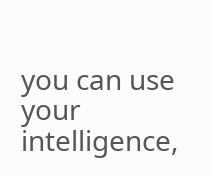you can use your intelligence,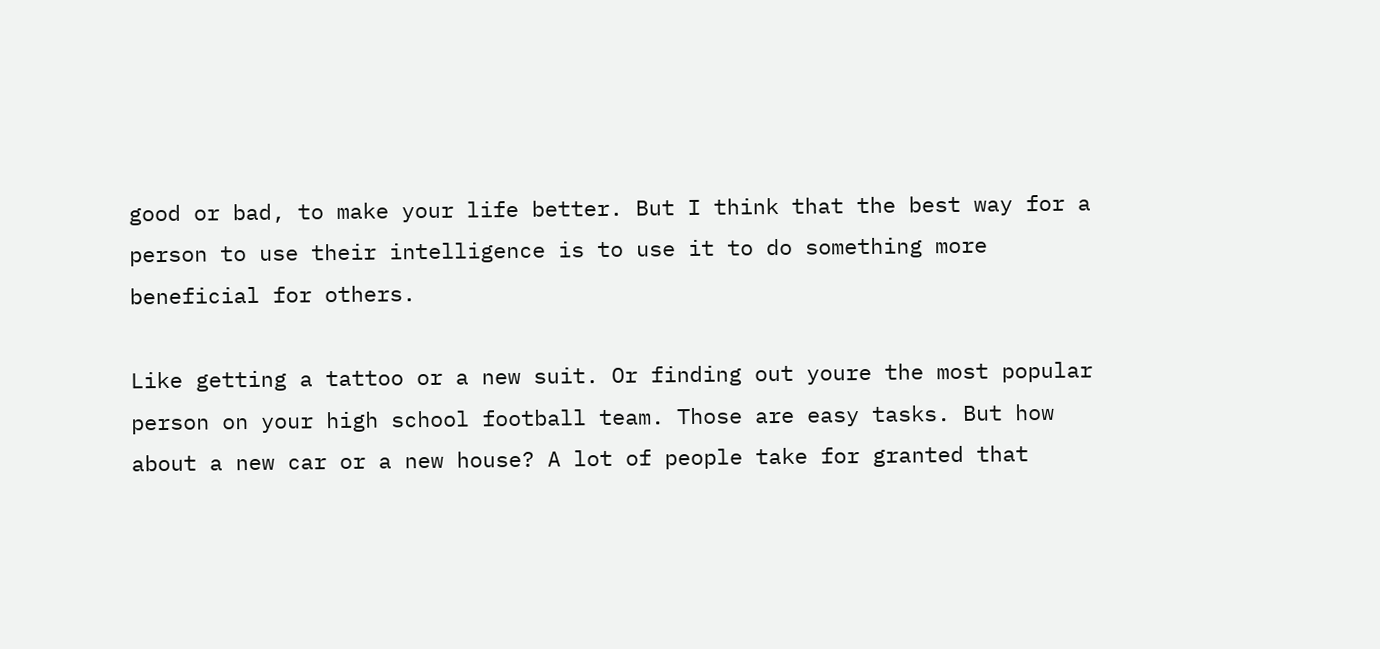good or bad, to make your life better. But I think that the best way for a person to use their intelligence is to use it to do something more beneficial for others.

Like getting a tattoo or a new suit. Or finding out youre the most popular person on your high school football team. Those are easy tasks. But how about a new car or a new house? A lot of people take for granted that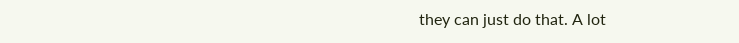they can just do that. A lot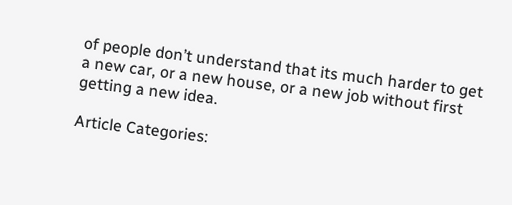of people don’t understand that its much harder to get a new car, or a new house, or a new job without first getting a new idea.

Article Categories: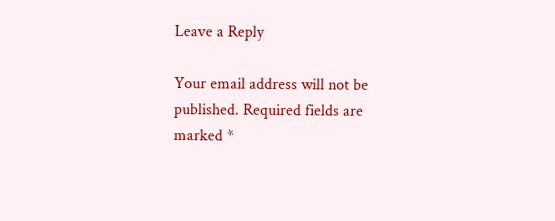Leave a Reply

Your email address will not be published. Required fields are marked *